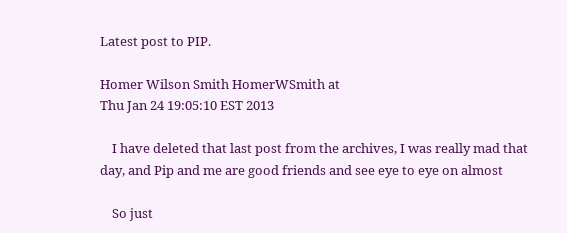Latest post to PIP.

Homer Wilson Smith HomerWSmith at
Thu Jan 24 19:05:10 EST 2013

    I have deleted that last post from the archives, I was really mad that
day, and Pip and me are good friends and see eye to eye on almost

    So just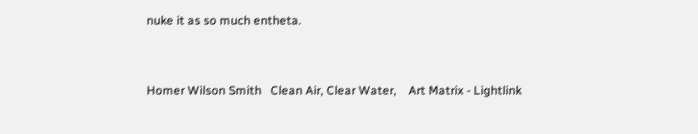nuke it as so much entheta.


Homer Wilson Smith   Clean Air, Clear Water,    Art Matrix - Lightlink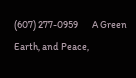(607) 277-0959       A Green Earth, and Peace,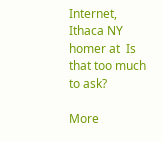Internet, Ithaca NY
homer at  Is that too much to ask?

More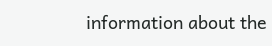information about the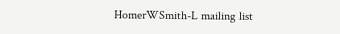HomerWSmith-L mailing list